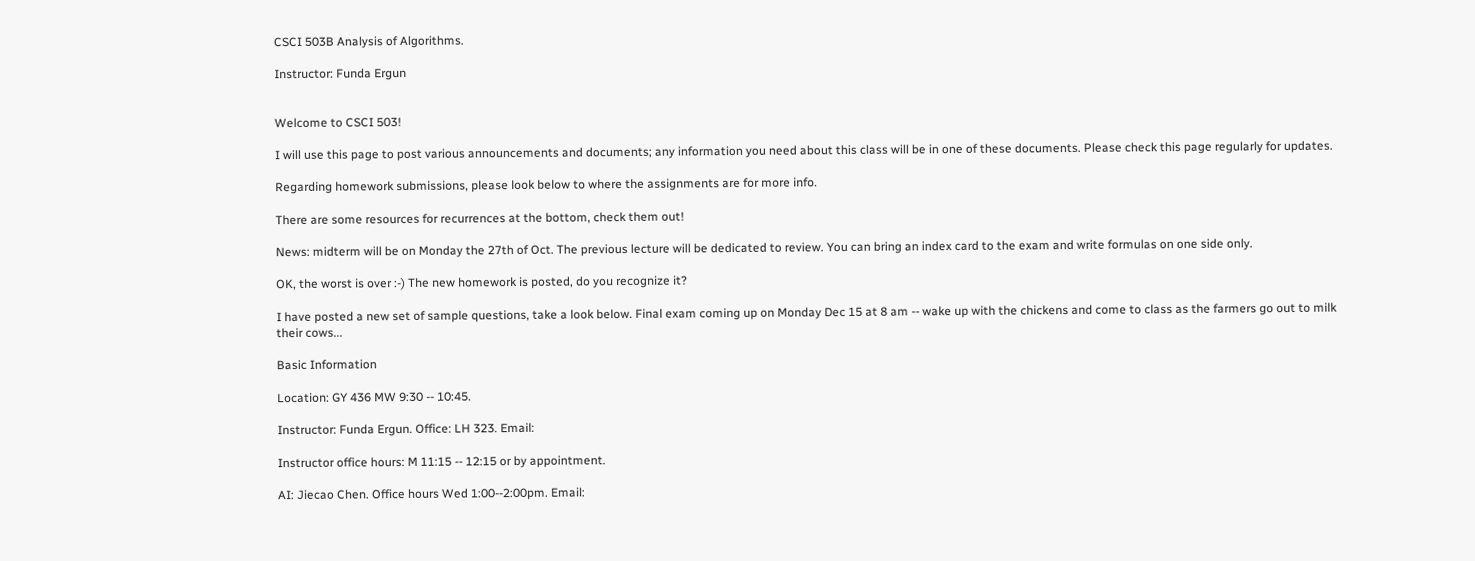CSCI 503B Analysis of Algorithms.

Instructor: Funda Ergun


Welcome to CSCI 503!

I will use this page to post various announcements and documents; any information you need about this class will be in one of these documents. Please check this page regularly for updates.

Regarding homework submissions, please look below to where the assignments are for more info.

There are some resources for recurrences at the bottom, check them out!

News: midterm will be on Monday the 27th of Oct. The previous lecture will be dedicated to review. You can bring an index card to the exam and write formulas on one side only.

OK, the worst is over :-) The new homework is posted, do you recognize it?

I have posted a new set of sample questions, take a look below. Final exam coming up on Monday Dec 15 at 8 am -- wake up with the chickens and come to class as the farmers go out to milk their cows...

Basic Information

Location: GY 436 MW 9:30 -- 10:45.

Instructor: Funda Ergun. Office: LH 323. Email:

Instructor office hours: M 11:15 -- 12:15 or by appointment.

AI: Jiecao Chen. Office hours Wed 1:00--2:00pm. Email: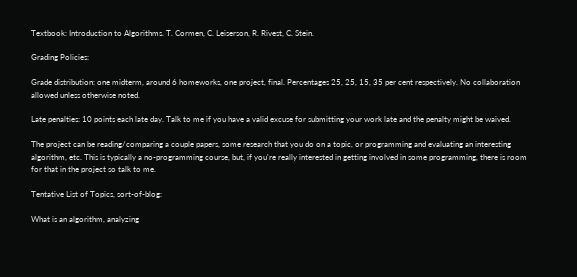Textbook: Introduction to Algorithms. T. Cormen, C. Leiserson, R. Rivest, C. Stein.

Grading Policies:

Grade distribution: one midterm, around 6 homeworks, one project, final. Percentages 25, 25, 15, 35 per cent respectively. No collaboration allowed unless otherwise noted.

Late penalties: 10 points each late day. Talk to me if you have a valid excuse for submitting your work late and the penalty might be waived.

The project can be reading/comparing a couple papers, some research that you do on a topic, or programming and evaluating an interesting algorithm, etc. This is typically a no-programming course, but, if you're really interested in getting involved in some programming, there is room for that in the project so talk to me.

Tentative List of Topics, sort-of-blog:

What is an algorithm, analyzing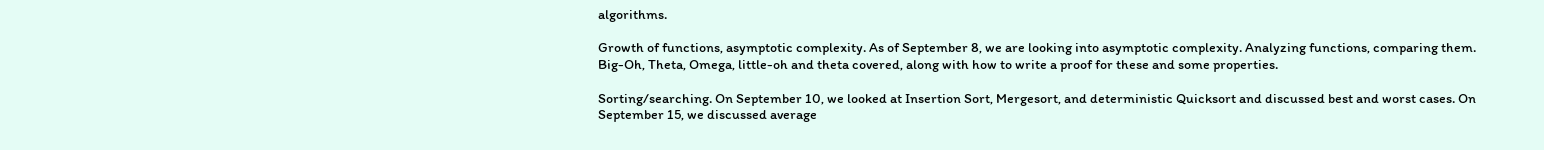algorithms.

Growth of functions, asymptotic complexity. As of September 8, we are looking into asymptotic complexity. Analyzing functions, comparing them. Big-Oh, Theta, Omega, little-oh and theta covered, along with how to write a proof for these and some properties.

Sorting/searching. On September 10, we looked at Insertion Sort, Mergesort, and deterministic Quicksort and discussed best and worst cases. On September 15, we discussed average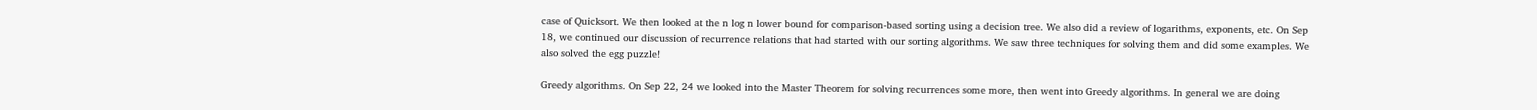case of Quicksort. We then looked at the n log n lower bound for comparison-based sorting using a decision tree. We also did a review of logarithms, exponents, etc. On Sep 18, we continued our discussion of recurrence relations that had started with our sorting algorithms. We saw three techniques for solving them and did some examples. We also solved the egg puzzle!

Greedy algorithms. On Sep 22, 24 we looked into the Master Theorem for solving recurrences some more, then went into Greedy algorithms. In general we are doing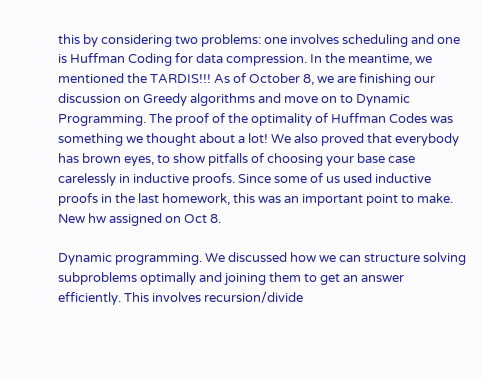this by considering two problems: one involves scheduling and one is Huffman Coding for data compression. In the meantime, we mentioned the TARDIS!!! As of October 8, we are finishing our discussion on Greedy algorithms and move on to Dynamic Programming. The proof of the optimality of Huffman Codes was something we thought about a lot! We also proved that everybody has brown eyes, to show pitfalls of choosing your base case carelessly in inductive proofs. Since some of us used inductive proofs in the last homework, this was an important point to make. New hw assigned on Oct 8.

Dynamic programming. We discussed how we can structure solving subproblems optimally and joining them to get an answer efficiently. This involves recursion/divide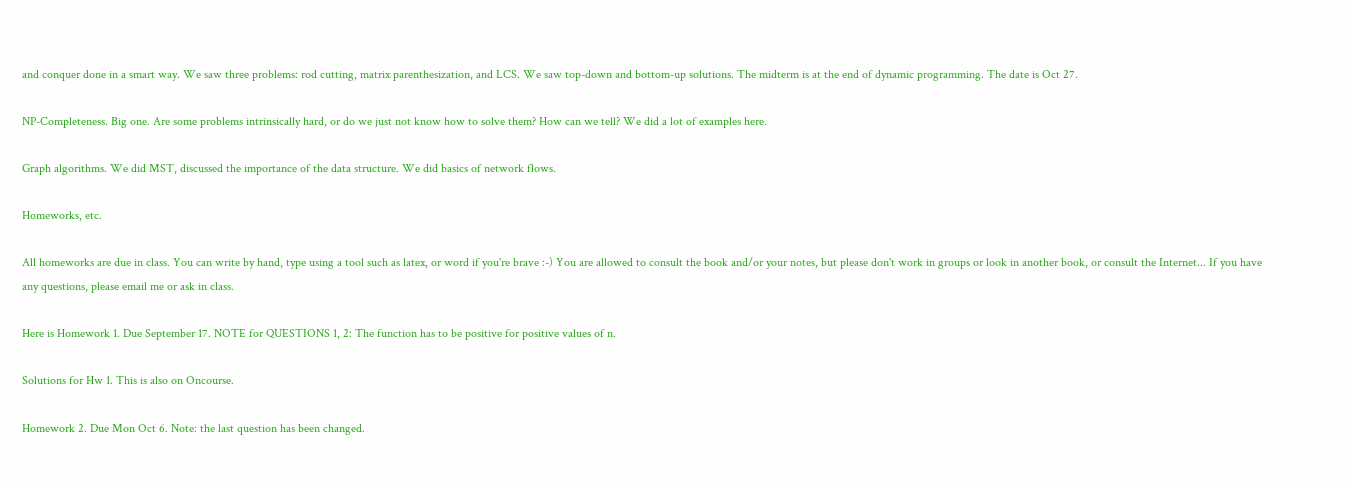and conquer done in a smart way. We saw three problems: rod cutting, matrix parenthesization, and LCS. We saw top-down and bottom-up solutions. The midterm is at the end of dynamic programming. The date is Oct 27.

NP-Completeness. Big one. Are some problems intrinsically hard, or do we just not know how to solve them? How can we tell? We did a lot of examples here.

Graph algorithms. We did MST, discussed the importance of the data structure. We did basics of network flows.

Homeworks, etc.

All homeworks are due in class. You can write by hand, type using a tool such as latex, or word if you're brave :-) You are allowed to consult the book and/or your notes, but please don't work in groups or look in another book, or consult the Internet... If you have any questions, please email me or ask in class.

Here is Homework 1. Due September 17. NOTE for QUESTIONS 1, 2: The function has to be positive for positive values of n.

Solutions for Hw 1. This is also on Oncourse.

Homework 2. Due Mon Oct 6. Note: the last question has been changed.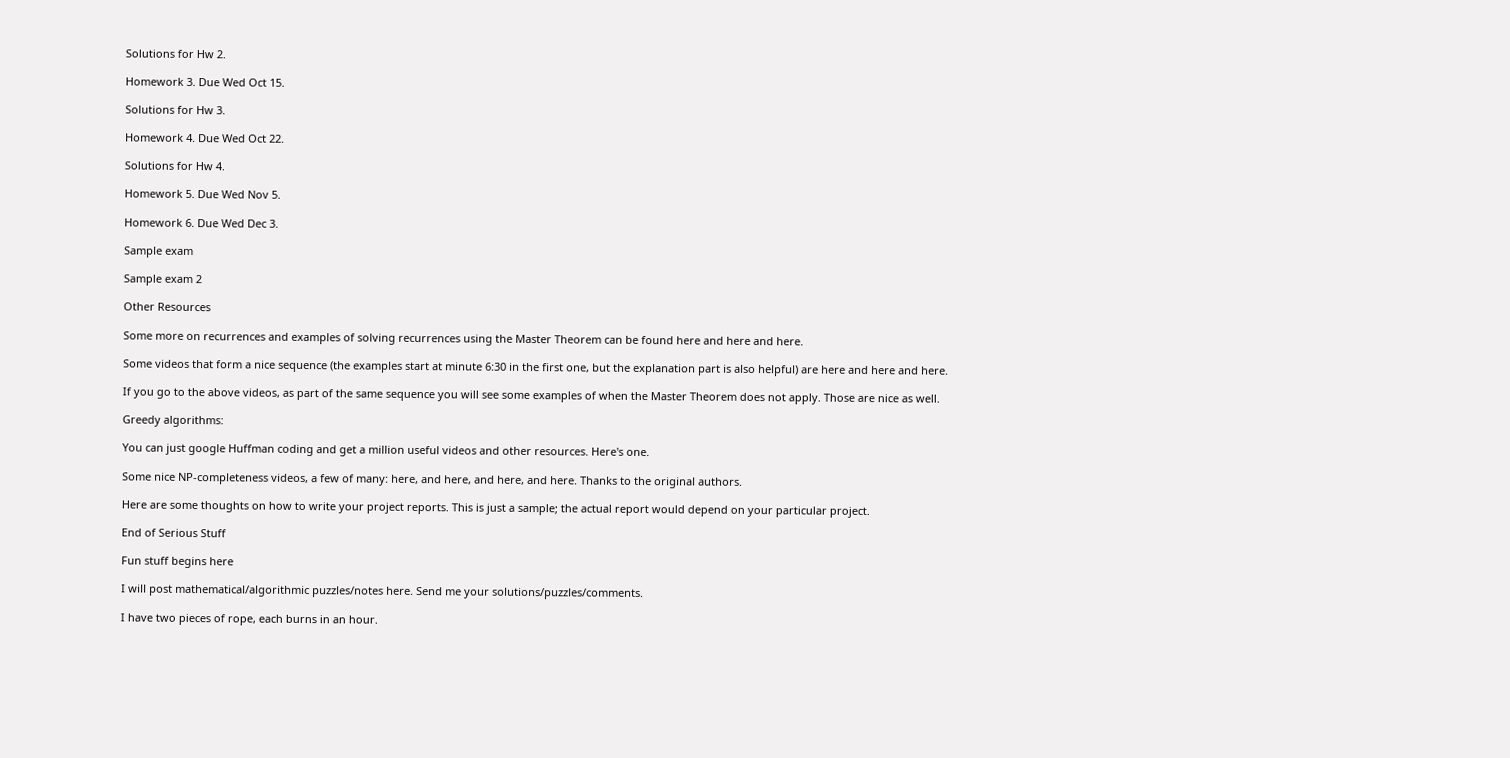Solutions for Hw 2.

Homework 3. Due Wed Oct 15.

Solutions for Hw 3.

Homework 4. Due Wed Oct 22.

Solutions for Hw 4.

Homework 5. Due Wed Nov 5.

Homework 6. Due Wed Dec 3.

Sample exam

Sample exam 2

Other Resources

Some more on recurrences and examples of solving recurrences using the Master Theorem can be found here and here and here.

Some videos that form a nice sequence (the examples start at minute 6:30 in the first one, but the explanation part is also helpful) are here and here and here.

If you go to the above videos, as part of the same sequence you will see some examples of when the Master Theorem does not apply. Those are nice as well.

Greedy algorithms:

You can just google Huffman coding and get a million useful videos and other resources. Here's one.

Some nice NP-completeness videos, a few of many: here, and here, and here, and here. Thanks to the original authors.

Here are some thoughts on how to write your project reports. This is just a sample; the actual report would depend on your particular project.

End of Serious Stuff

Fun stuff begins here

I will post mathematical/algorithmic puzzles/notes here. Send me your solutions/puzzles/comments.

I have two pieces of rope, each burns in an hour.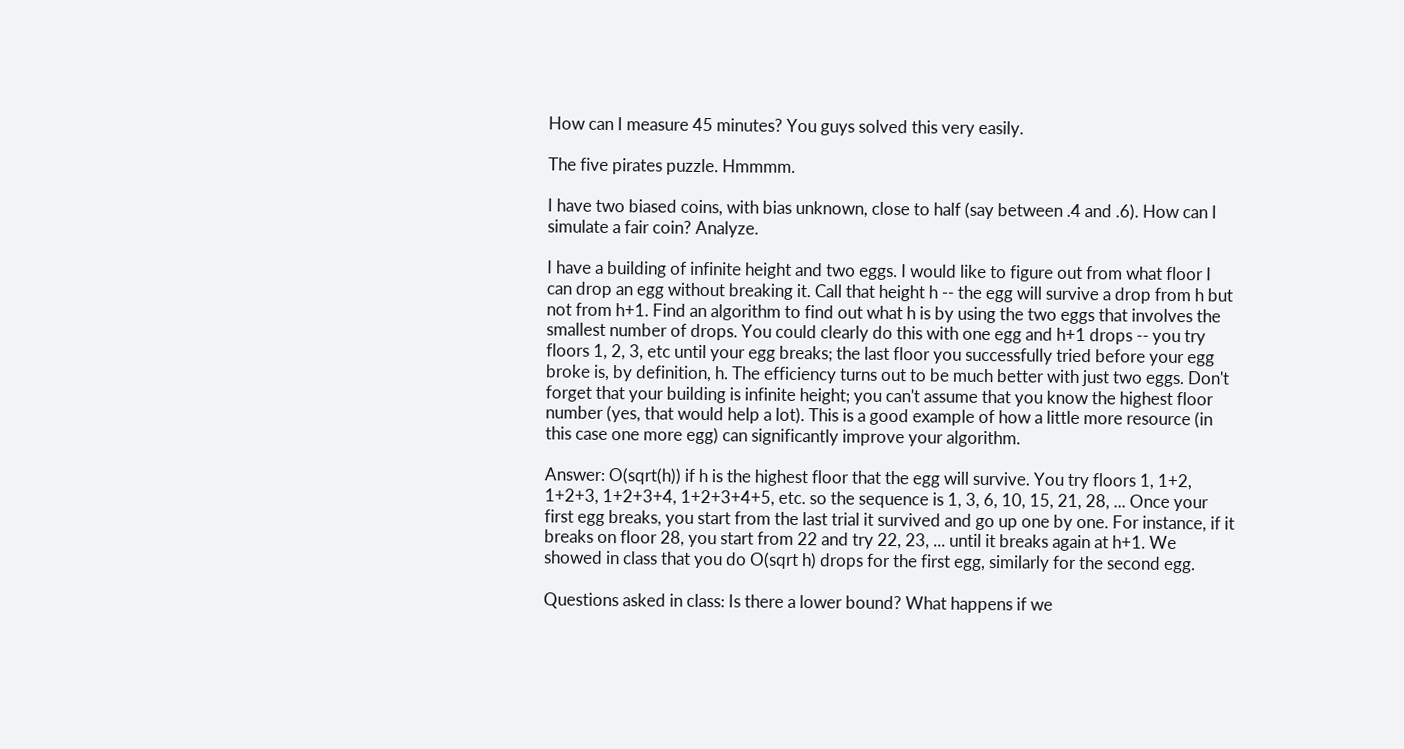How can I measure 45 minutes? You guys solved this very easily.

The five pirates puzzle. Hmmmm.

I have two biased coins, with bias unknown, close to half (say between .4 and .6). How can I simulate a fair coin? Analyze.

I have a building of infinite height and two eggs. I would like to figure out from what floor I can drop an egg without breaking it. Call that height h -- the egg will survive a drop from h but not from h+1. Find an algorithm to find out what h is by using the two eggs that involves the smallest number of drops. You could clearly do this with one egg and h+1 drops -- you try floors 1, 2, 3, etc until your egg breaks; the last floor you successfully tried before your egg broke is, by definition, h. The efficiency turns out to be much better with just two eggs. Don't forget that your building is infinite height; you can't assume that you know the highest floor number (yes, that would help a lot). This is a good example of how a little more resource (in this case one more egg) can significantly improve your algorithm.

Answer: O(sqrt(h)) if h is the highest floor that the egg will survive. You try floors 1, 1+2, 1+2+3, 1+2+3+4, 1+2+3+4+5, etc. so the sequence is 1, 3, 6, 10, 15, 21, 28, ... Once your first egg breaks, you start from the last trial it survived and go up one by one. For instance, if it breaks on floor 28, you start from 22 and try 22, 23, ... until it breaks again at h+1. We showed in class that you do O(sqrt h) drops for the first egg, similarly for the second egg.

Questions asked in class: Is there a lower bound? What happens if we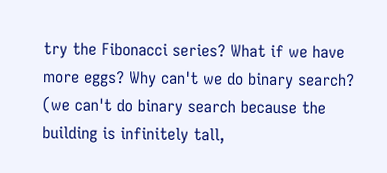try the Fibonacci series? What if we have more eggs? Why can't we do binary search? (we can't do binary search because the building is infinitely tall,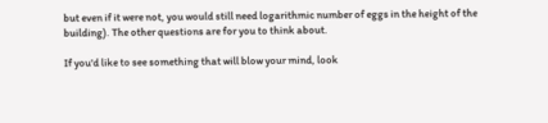but even if it were not, you would still need logarithmic number of eggs in the height of the building). The other questions are for you to think about.

If you'd like to see something that will blow your mind, look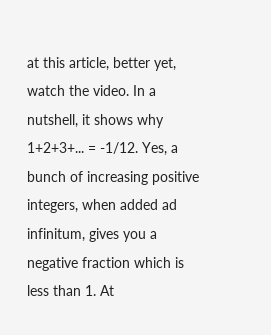at this article, better yet, watch the video. In a nutshell, it shows why 1+2+3+... = -1/12. Yes, a bunch of increasing positive integers, when added ad infinitum, gives you a negative fraction which is less than 1. At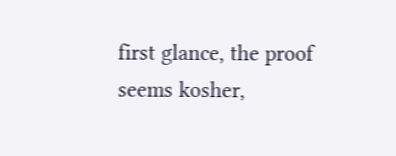first glance, the proof seems kosher,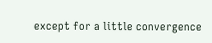except for a little convergence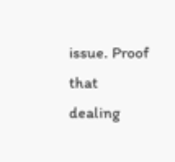issue. Proof that dealing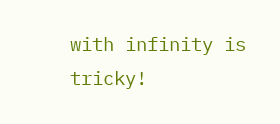with infinity is tricky!